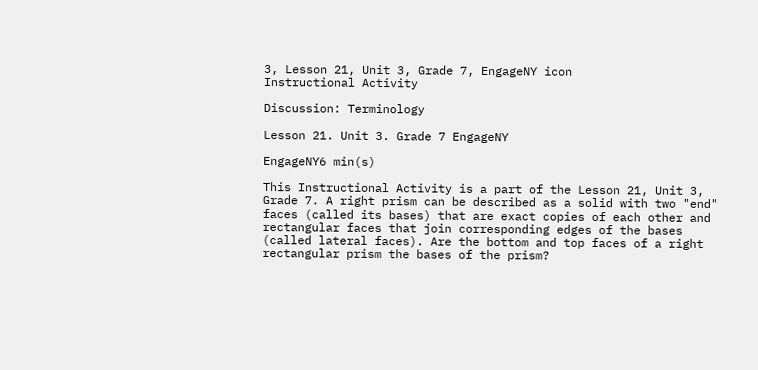3, Lesson 21, Unit 3, Grade 7, EngageNY icon
Instructional Activity

Discussion: Terminology

Lesson 21. Unit 3. Grade 7 EngageNY

EngageNY6 min(s)

This Instructional Activity is a part of the Lesson 21, Unit 3, Grade 7. A right prism can be described as a solid with two "end" faces (called its bases) that are exact copies of each other and rectangular faces that join corresponding edges of the bases (called lateral faces). Are the bottom and top faces of a right rectangular prism the bases of the prism?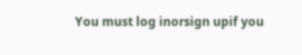You must log inorsign upif you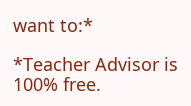want to:*

*Teacher Advisor is 100% free.